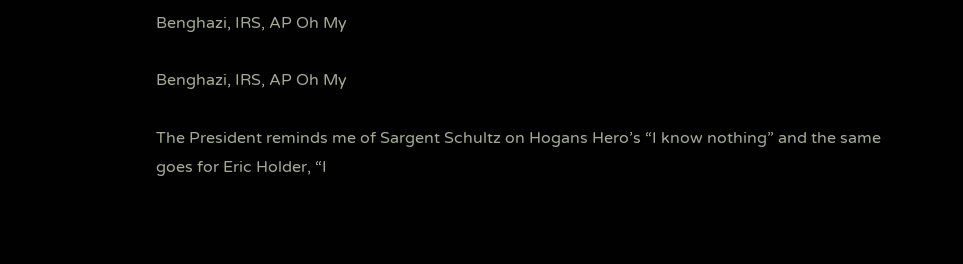Benghazi, IRS, AP Oh My

Benghazi, IRS, AP Oh My

The President reminds me of Sargent Schultz on Hogans Hero’s “I know nothing” and the same goes for Eric Holder, “I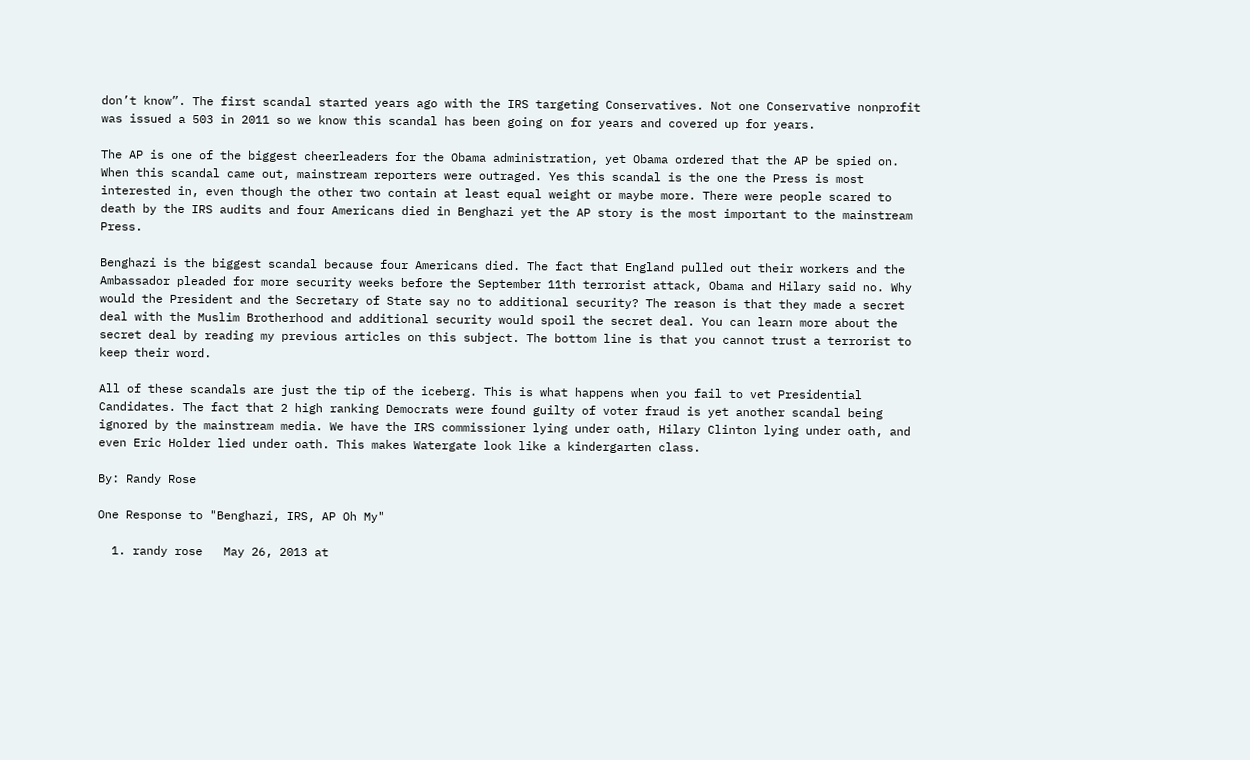don’t know”. The first scandal started years ago with the IRS targeting Conservatives. Not one Conservative nonprofit was issued a 503 in 2011 so we know this scandal has been going on for years and covered up for years.

The AP is one of the biggest cheerleaders for the Obama administration, yet Obama ordered that the AP be spied on. When this scandal came out, mainstream reporters were outraged. Yes this scandal is the one the Press is most interested in, even though the other two contain at least equal weight or maybe more. There were people scared to death by the IRS audits and four Americans died in Benghazi yet the AP story is the most important to the mainstream Press.

Benghazi is the biggest scandal because four Americans died. The fact that England pulled out their workers and the Ambassador pleaded for more security weeks before the September 11th terrorist attack, Obama and Hilary said no. Why would the President and the Secretary of State say no to additional security? The reason is that they made a secret deal with the Muslim Brotherhood and additional security would spoil the secret deal. You can learn more about the secret deal by reading my previous articles on this subject. The bottom line is that you cannot trust a terrorist to keep their word.

All of these scandals are just the tip of the iceberg. This is what happens when you fail to vet Presidential Candidates. The fact that 2 high ranking Democrats were found guilty of voter fraud is yet another scandal being ignored by the mainstream media. We have the IRS commissioner lying under oath, Hilary Clinton lying under oath, and even Eric Holder lied under oath. This makes Watergate look like a kindergarten class.

By: Randy Rose

One Response to "Benghazi, IRS, AP Oh My"

  1. randy rose   May 26, 2013 at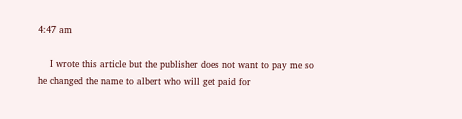4:47 am

    I wrote this article but the publisher does not want to pay me so he changed the name to albert who will get paid for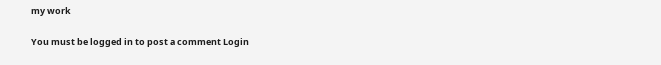my work

You must be logged in to post a comment Login